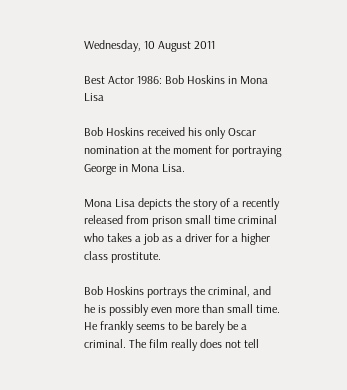Wednesday, 10 August 2011

Best Actor 1986: Bob Hoskins in Mona Lisa

Bob Hoskins received his only Oscar nomination at the moment for portraying George in Mona Lisa.

Mona Lisa depicts the story of a recently released from prison small time criminal who takes a job as a driver for a higher class prostitute.

Bob Hoskins portrays the criminal, and he is possibly even more than small time. He frankly seems to be barely be a criminal. The film really does not tell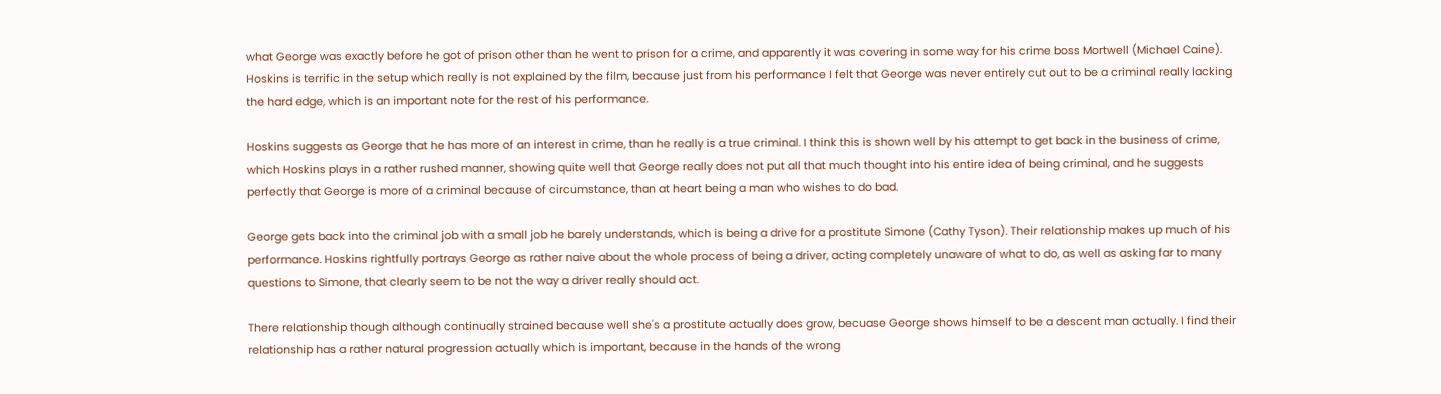what George was exactly before he got of prison other than he went to prison for a crime, and apparently it was covering in some way for his crime boss Mortwell (Michael Caine). Hoskins is terrific in the setup which really is not explained by the film, because just from his performance I felt that George was never entirely cut out to be a criminal really lacking the hard edge, which is an important note for the rest of his performance.

Hoskins suggests as George that he has more of an interest in crime, than he really is a true criminal. I think this is shown well by his attempt to get back in the business of crime, which Hoskins plays in a rather rushed manner, showing quite well that George really does not put all that much thought into his entire idea of being criminal, and he suggests perfectly that George is more of a criminal because of circumstance, than at heart being a man who wishes to do bad.

George gets back into the criminal job with a small job he barely understands, which is being a drive for a prostitute Simone (Cathy Tyson). Their relationship makes up much of his performance. Hoskins rightfully portrays George as rather naive about the whole process of being a driver, acting completely unaware of what to do, as well as asking far to many questions to Simone, that clearly seem to be not the way a driver really should act.

There relationship though although continually strained because well she's a prostitute actually does grow, becuase George shows himself to be a descent man actually. I find their relationship has a rather natural progression actually which is important, because in the hands of the wrong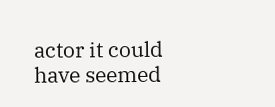actor it could have seemed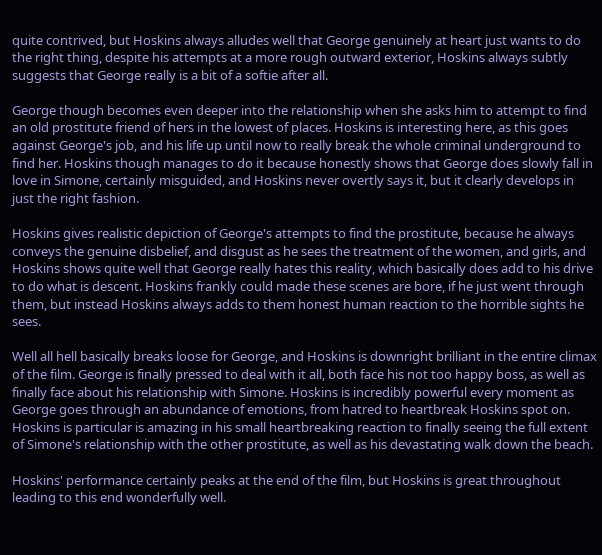quite contrived, but Hoskins always alludes well that George genuinely at heart just wants to do the right thing, despite his attempts at a more rough outward exterior, Hoskins always subtly suggests that George really is a bit of a softie after all.

George though becomes even deeper into the relationship when she asks him to attempt to find an old prostitute friend of hers in the lowest of places. Hoskins is interesting here, as this goes against George's job, and his life up until now to really break the whole criminal underground to find her. Hoskins though manages to do it because honestly shows that George does slowly fall in love in Simone, certainly misguided, and Hoskins never overtly says it, but it clearly develops in just the right fashion.

Hoskins gives realistic depiction of George's attempts to find the prostitute, because he always conveys the genuine disbelief, and disgust as he sees the treatment of the women, and girls, and Hoskins shows quite well that George really hates this reality, which basically does add to his drive to do what is descent. Hoskins frankly could made these scenes are bore, if he just went through them, but instead Hoskins always adds to them honest human reaction to the horrible sights he sees.

Well all hell basically breaks loose for George, and Hoskins is downright brilliant in the entire climax of the film. George is finally pressed to deal with it all, both face his not too happy boss, as well as finally face about his relationship with Simone. Hoskins is incredibly powerful every moment as George goes through an abundance of emotions, from hatred to heartbreak Hoskins spot on. Hoskins is particular is amazing in his small heartbreaking reaction to finally seeing the full extent of Simone's relationship with the other prostitute, as well as his devastating walk down the beach.

Hoskins' performance certainly peaks at the end of the film, but Hoskins is great throughout leading to this end wonderfully well.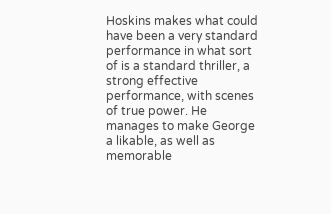Hoskins makes what could have been a very standard performance in what sort of is a standard thriller, a strong effective performance, with scenes of true power. He manages to make George a likable, as well as memorable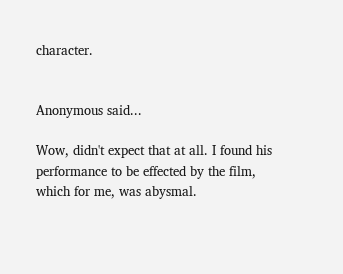character.


Anonymous said...

Wow, didn't expect that at all. I found his performance to be effected by the film, which for me, was abysmal.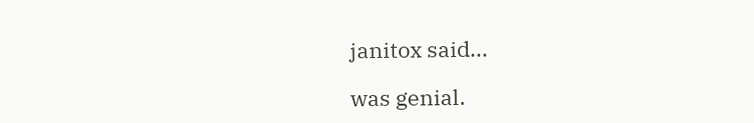janitox said...

was genial.